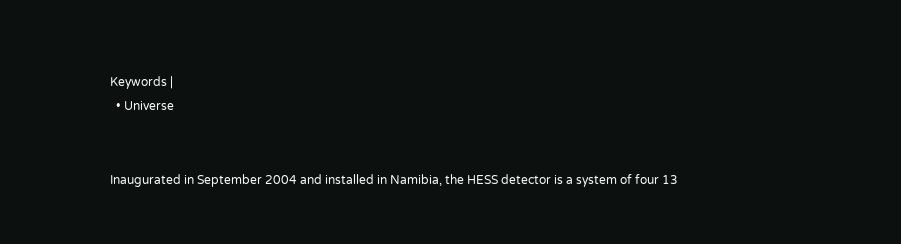Keywords |
  • Universe


Inaugurated in September 2004 and installed in Namibia, the HESS detector is a system of four 13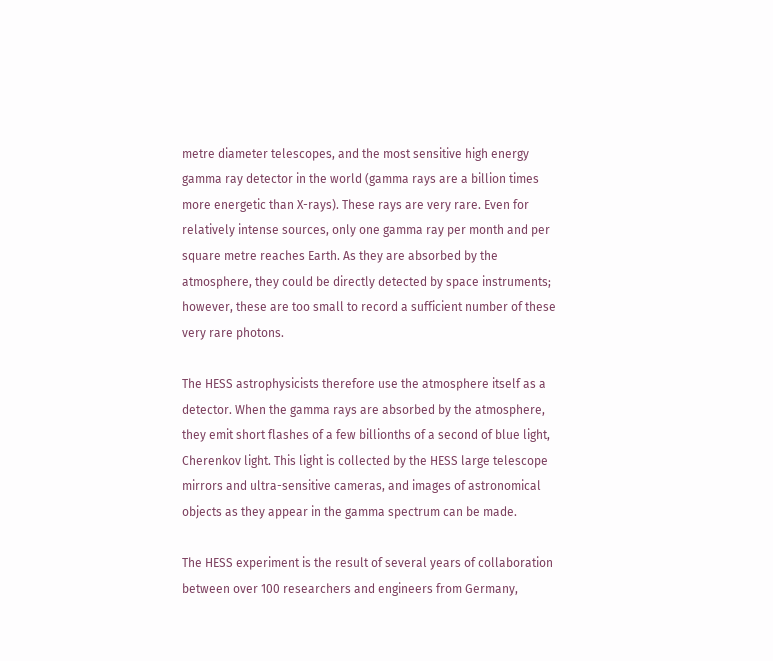metre diameter telescopes, and the most sensitive high energy gamma ray detector in the world (gamma rays are a billion times more energetic than X-rays). These rays are very rare. Even for relatively intense sources, only one gamma ray per month and per square metre reaches Earth. As they are absorbed by the atmosphere, they could be directly detected by space instruments; however, these are too small to record a sufficient number of these very rare photons.

The HESS astrophysicists therefore use the atmosphere itself as a detector. When the gamma rays are absorbed by the atmosphere, they emit short flashes of a few billionths of a second of blue light, Cherenkov light. This light is collected by the HESS large telescope mirrors and ultra-sensitive cameras, and images of astronomical objects as they appear in the gamma spectrum can be made.

The HESS experiment is the result of several years of collaboration between over 100 researchers and engineers from Germany,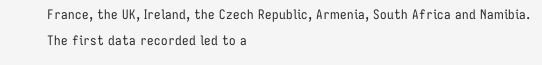France, the UK, Ireland, the Czech Republic, Armenia, South Africa and Namibia. The first data recorded led to a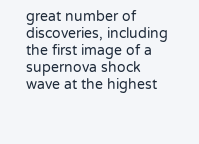great number of discoveries, including the first image of a supernova shock wave at the highest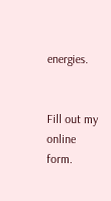energies.


Fill out my online form.